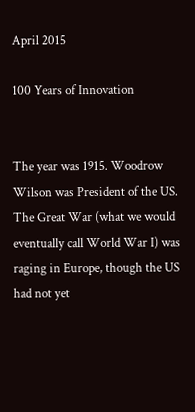April 2015

100 Years of Innovation


The year was 1915. Woodrow Wilson was President of the US. The Great War (what we would eventually call World War I) was raging in Europe, though the US had not yet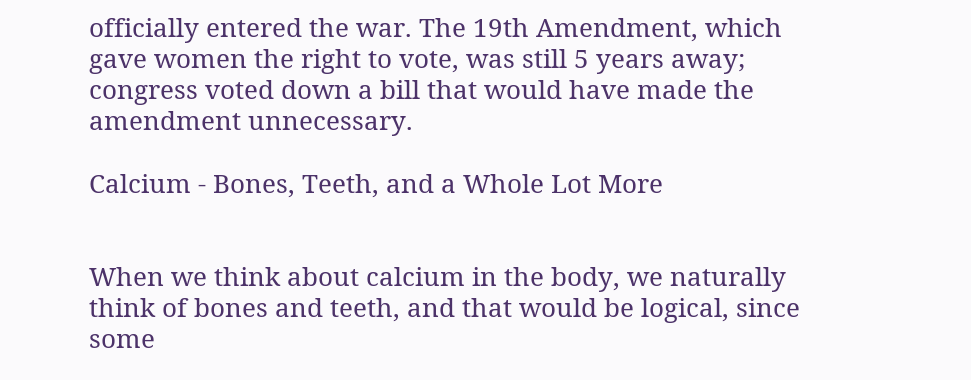officially entered the war. The 19th Amendment, which gave women the right to vote, was still 5 years away; congress voted down a bill that would have made the amendment unnecessary.

Calcium - Bones, Teeth, and a Whole Lot More


When we think about calcium in the body, we naturally think of bones and teeth, and that would be logical, since some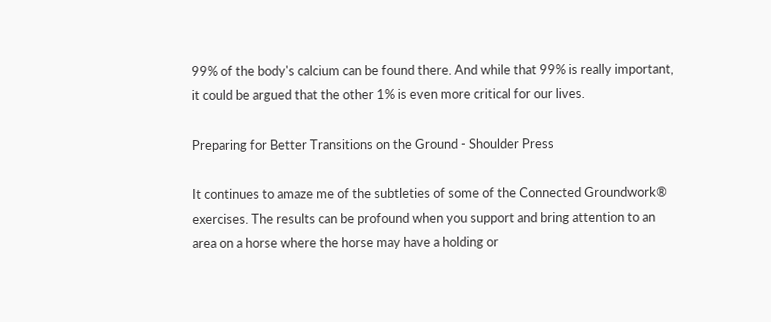99% of the body's calcium can be found there. And while that 99% is really important, it could be argued that the other 1% is even more critical for our lives.

Preparing for Better Transitions on the Ground - Shoulder Press

It continues to amaze me of the subtleties of some of the Connected Groundwork® exercises. The results can be profound when you support and bring attention to an area on a horse where the horse may have a holding or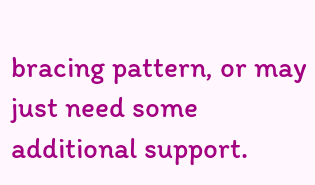bracing pattern, or may just need some additional support.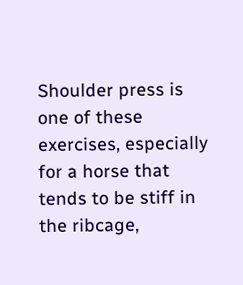Shoulder press is one of these exercises, especially for a horse that tends to be stiff in the ribcage,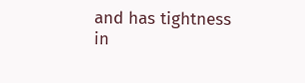and has tightness in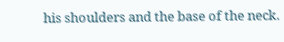his shoulders and the base of the neck.